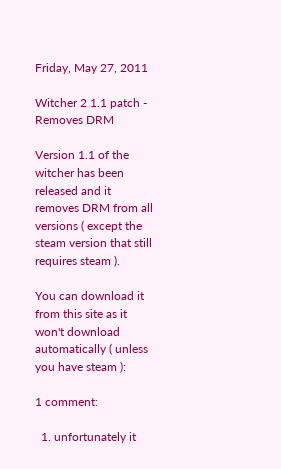Friday, May 27, 2011

Witcher 2 1.1 patch - Removes DRM

Version 1.1 of the witcher has been released and it removes DRM from all versions ( except the steam version that still requires steam ).

You can download it from this site as it won't download automatically ( unless you have steam ):

1 comment:

  1. unfortunately it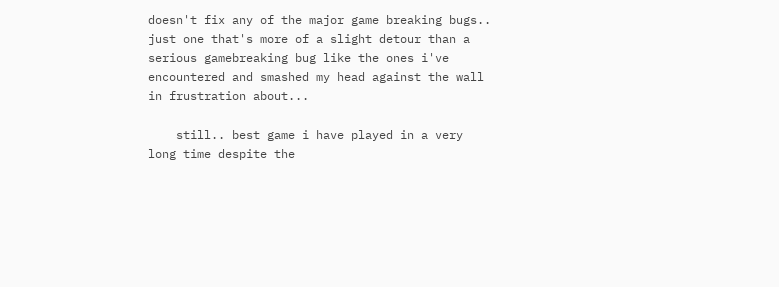doesn't fix any of the major game breaking bugs.. just one that's more of a slight detour than a serious gamebreaking bug like the ones i've encountered and smashed my head against the wall in frustration about...

    still.. best game i have played in a very long time despite the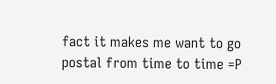fact it makes me want to go postal from time to time =P